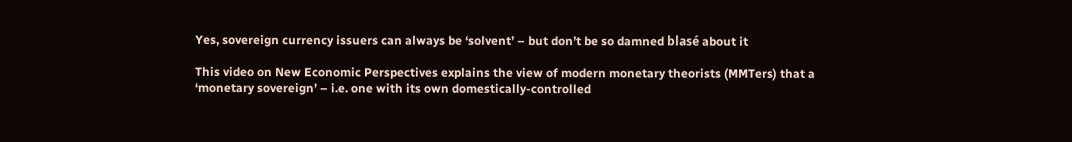Yes, sovereign currency issuers can always be ‘solvent’ – but don’t be so damned blasé about it

This video on New Economic Perspectives explains the view of modern monetary theorists (MMTers) that a ‘monetary sovereign’ – i.e. one with its own domestically-controlled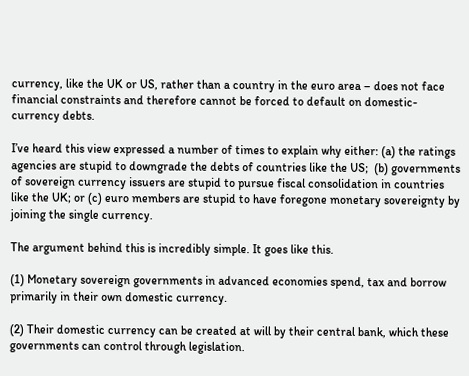currency, like the UK or US, rather than a country in the euro area – does not face financial constraints and therefore cannot be forced to default on domestic-currency debts.

I’ve heard this view expressed a number of times to explain why either: (a) the ratings agencies are stupid to downgrade the debts of countries like the US;  (b) governments of sovereign currency issuers are stupid to pursue fiscal consolidation in countries like the UK; or (c) euro members are stupid to have foregone monetary sovereignty by joining the single currency.

The argument behind this is incredibly simple. It goes like this.

(1) Monetary sovereign governments in advanced economies spend, tax and borrow primarily in their own domestic currency.

(2) Their domestic currency can be created at will by their central bank, which these governments can control through legislation.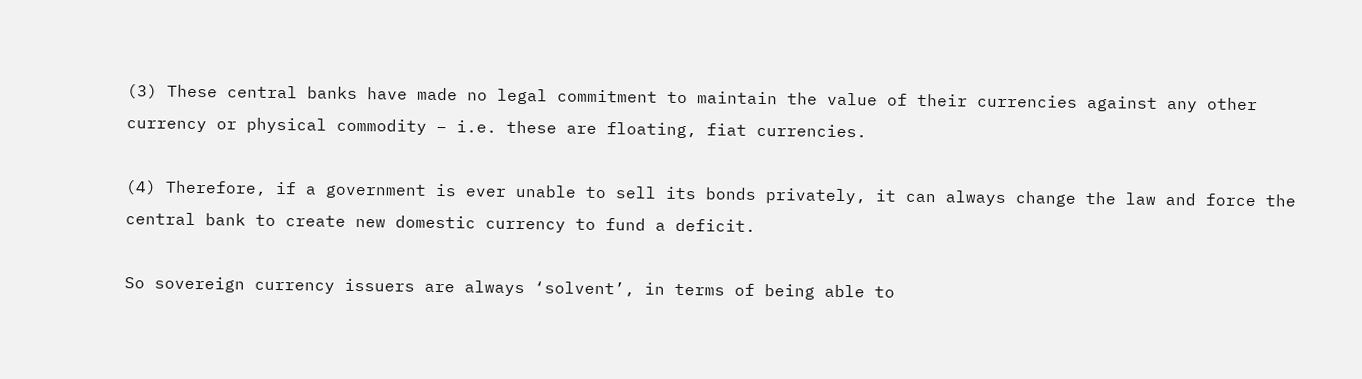(3) These central banks have made no legal commitment to maintain the value of their currencies against any other currency or physical commodity – i.e. these are floating, fiat currencies.

(4) Therefore, if a government is ever unable to sell its bonds privately, it can always change the law and force the central bank to create new domestic currency to fund a deficit.

So sovereign currency issuers are always ‘solvent’, in terms of being able to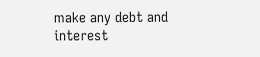make any debt and interest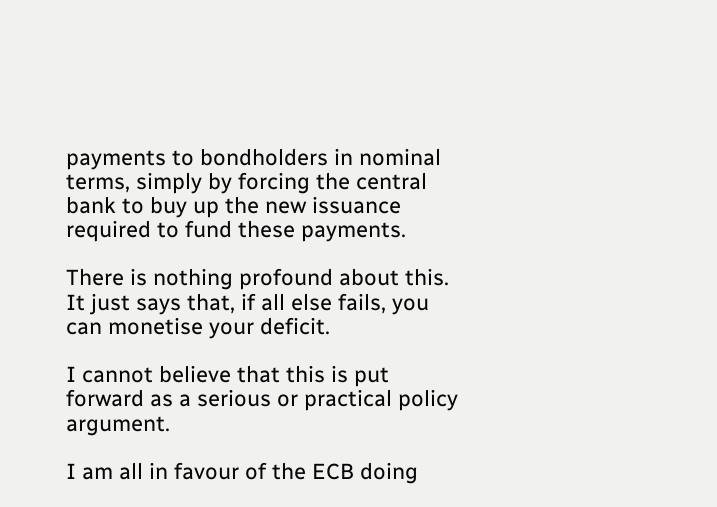payments to bondholders in nominal terms, simply by forcing the central bank to buy up the new issuance required to fund these payments.

There is nothing profound about this. It just says that, if all else fails, you can monetise your deficit.

I cannot believe that this is put forward as a serious or practical policy argument.

I am all in favour of the ECB doing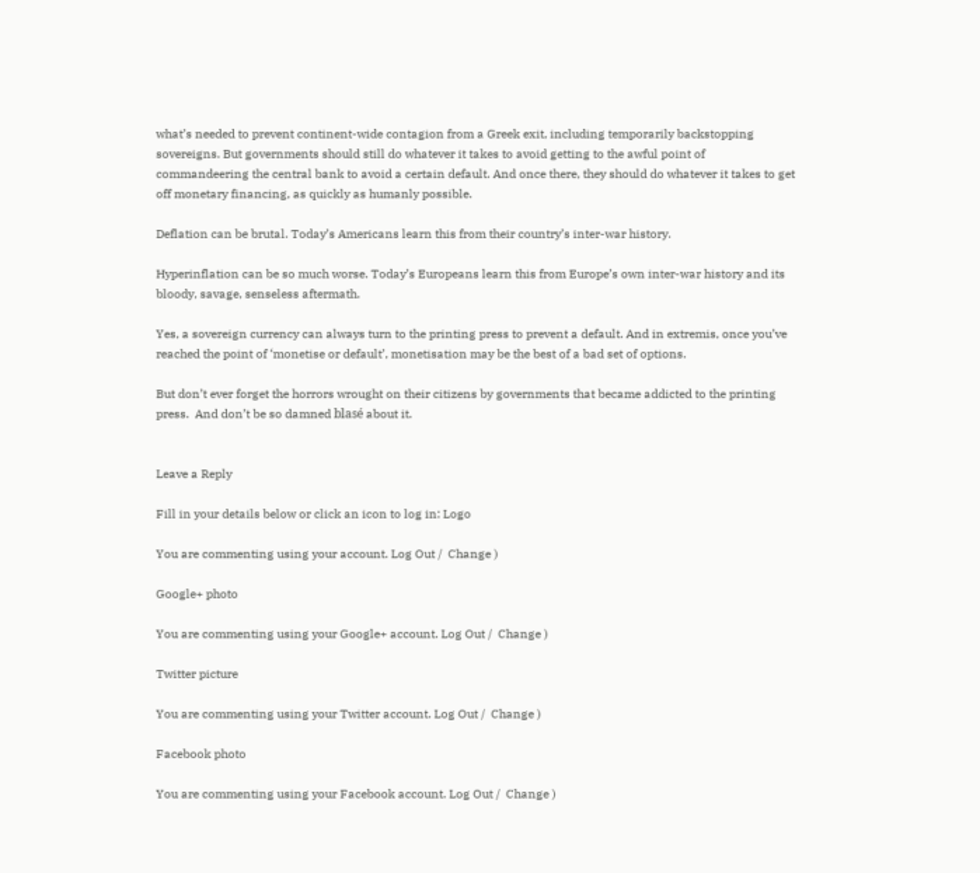what’s needed to prevent continent-wide contagion from a Greek exit, including temporarily backstopping sovereigns. But governments should still do whatever it takes to avoid getting to the awful point of commandeering the central bank to avoid a certain default. And once there, they should do whatever it takes to get off monetary financing, as quickly as humanly possible.

Deflation can be brutal. Today’s Americans learn this from their country’s inter-war history.

Hyperinflation can be so much worse. Today’s Europeans learn this from Europe’s own inter-war history and its bloody, savage, senseless aftermath.

Yes, a sovereign currency can always turn to the printing press to prevent a default. And in extremis, once you’ve reached the point of ‘monetise or default’, monetisation may be the best of a bad set of options.

But don’t ever forget the horrors wrought on their citizens by governments that became addicted to the printing press.  And don’t be so damned blasé about it.


Leave a Reply

Fill in your details below or click an icon to log in: Logo

You are commenting using your account. Log Out /  Change )

Google+ photo

You are commenting using your Google+ account. Log Out /  Change )

Twitter picture

You are commenting using your Twitter account. Log Out /  Change )

Facebook photo

You are commenting using your Facebook account. Log Out /  Change )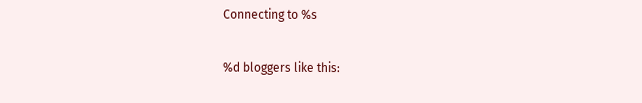Connecting to %s

%d bloggers like this: